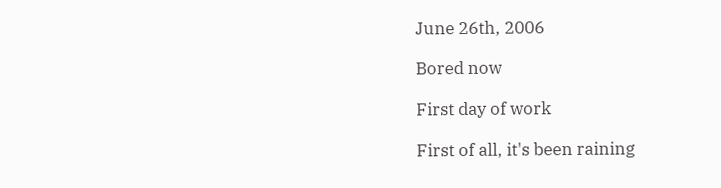June 26th, 2006

Bored now

First day of work

First of all, it's been raining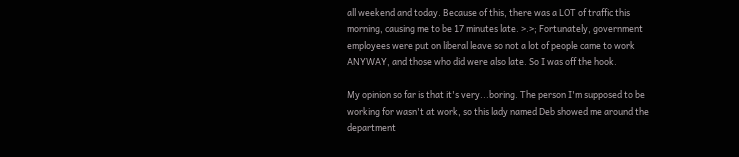all weekend and today. Because of this, there was a LOT of traffic this morning, causing me to be 17 minutes late. >.>; Fortunately, government employees were put on liberal leave so not a lot of people came to work ANYWAY, and those who did were also late. So I was off the hook.

My opinion so far is that it's very...boring. The person I'm supposed to be working for wasn't at work, so this lady named Deb showed me around the department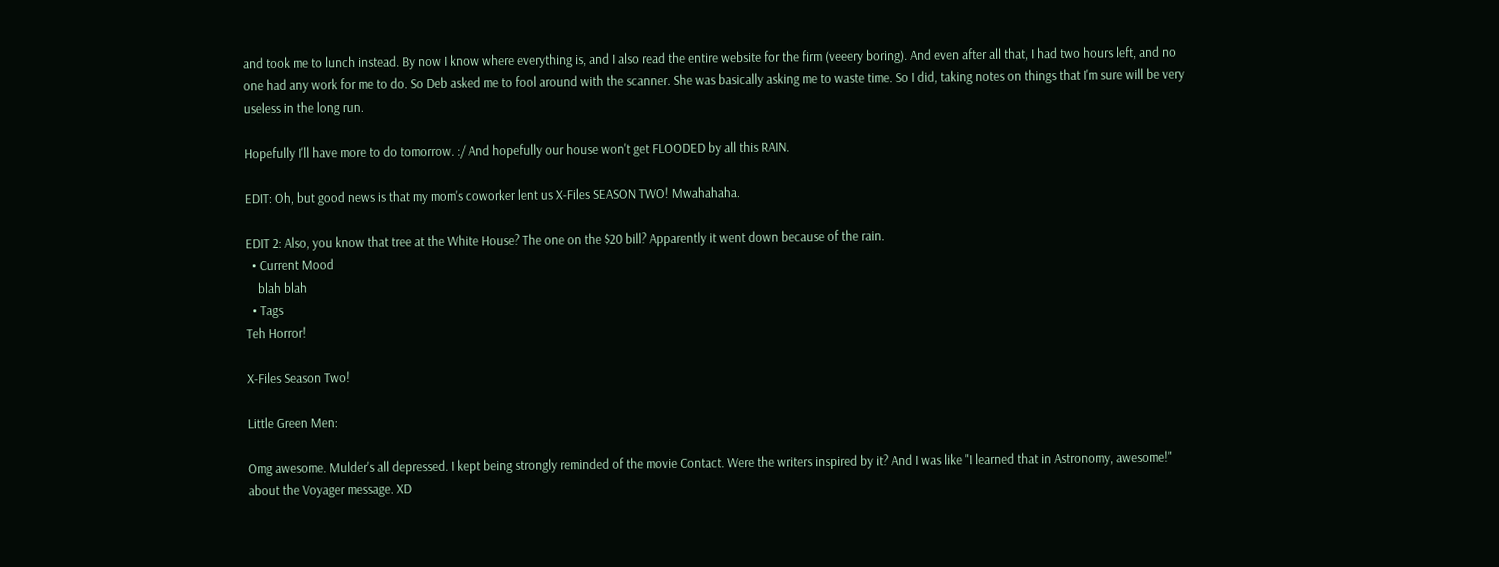and took me to lunch instead. By now I know where everything is, and I also read the entire website for the firm (veeery boring). And even after all that, I had two hours left, and no one had any work for me to do. So Deb asked me to fool around with the scanner. She was basically asking me to waste time. So I did, taking notes on things that I'm sure will be very useless in the long run.

Hopefully I'll have more to do tomorrow. :/ And hopefully our house won't get FLOODED by all this RAIN.

EDIT: Oh, but good news is that my mom's coworker lent us X-Files SEASON TWO! Mwahahaha.

EDIT 2: Also, you know that tree at the White House? The one on the $20 bill? Apparently it went down because of the rain.
  • Current Mood
    blah blah
  • Tags
Teh Horror!

X-Files Season Two!

Little Green Men:

Omg awesome. Mulder's all depressed. I kept being strongly reminded of the movie Contact. Were the writers inspired by it? And I was like "I learned that in Astronomy, awesome!" about the Voyager message. XD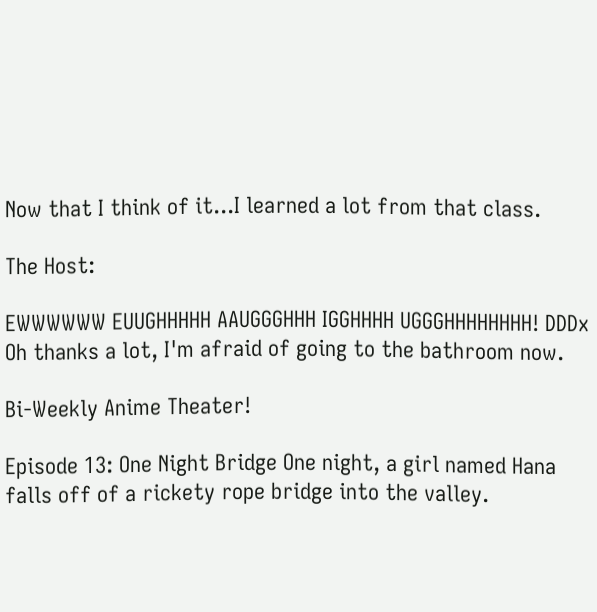Now that I think of it...I learned a lot from that class.

The Host:

EWWWWWW EUUGHHHHH AAUGGGHHH IGGHHHH UGGGHHHHHHHH! DDDx Oh thanks a lot, I'm afraid of going to the bathroom now.

Bi-Weekly Anime Theater!

Episode 13: One Night Bridge One night, a girl named Hana falls off of a rickety rope bridge into the valley.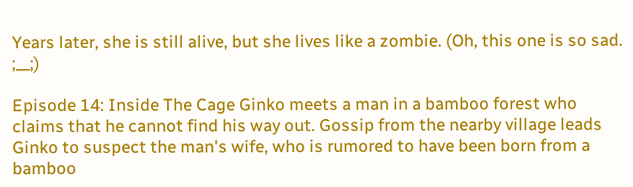Years later, she is still alive, but she lives like a zombie. (Oh, this one is so sad. ;__;)

Episode 14: Inside The Cage Ginko meets a man in a bamboo forest who claims that he cannot find his way out. Gossip from the nearby village leads Ginko to suspect the man's wife, who is rumored to have been born from a bamboo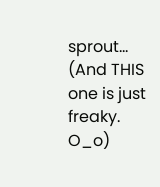sprout... (And THIS one is just freaky. O_o)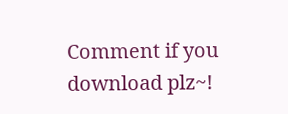Comment if you download plz~!